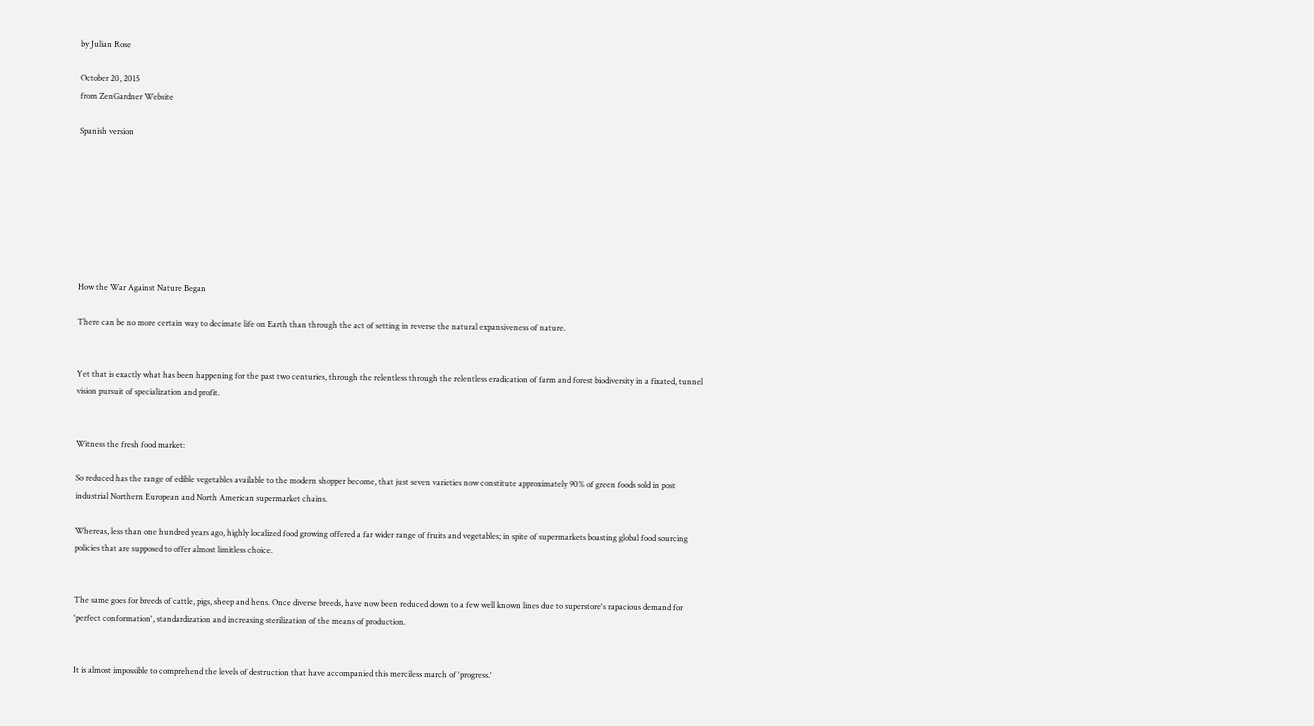by Julian Rose

October 20, 2015
from ZenGardner Website

Spanish version








How the War Against Nature Began

There can be no more certain way to decimate life on Earth than through the act of setting in reverse the natural expansiveness of nature.


Yet that is exactly what has been happening for the past two centuries, through the relentless through the relentless eradication of farm and forest biodiversity in a fixated, tunnel vision pursuit of specialization and profit.


Witness the fresh food market:

So reduced has the range of edible vegetables available to the modern shopper become, that just seven varieties now constitute approximately 90% of green foods sold in post industrial Northern European and North American supermarket chains.

Whereas, less than one hundred years ago, highly localized food growing offered a far wider range of fruits and vegetables; in spite of supermarkets boasting global food sourcing policies that are supposed to offer almost limitless choice.


The same goes for breeds of cattle, pigs, sheep and hens. Once diverse breeds, have now been reduced down to a few well known lines due to superstore's rapacious demand for 'perfect conformation', standardization and increasing sterilization of the means of production.


It is almost impossible to comprehend the levels of destruction that have accompanied this merciless march of 'progress.'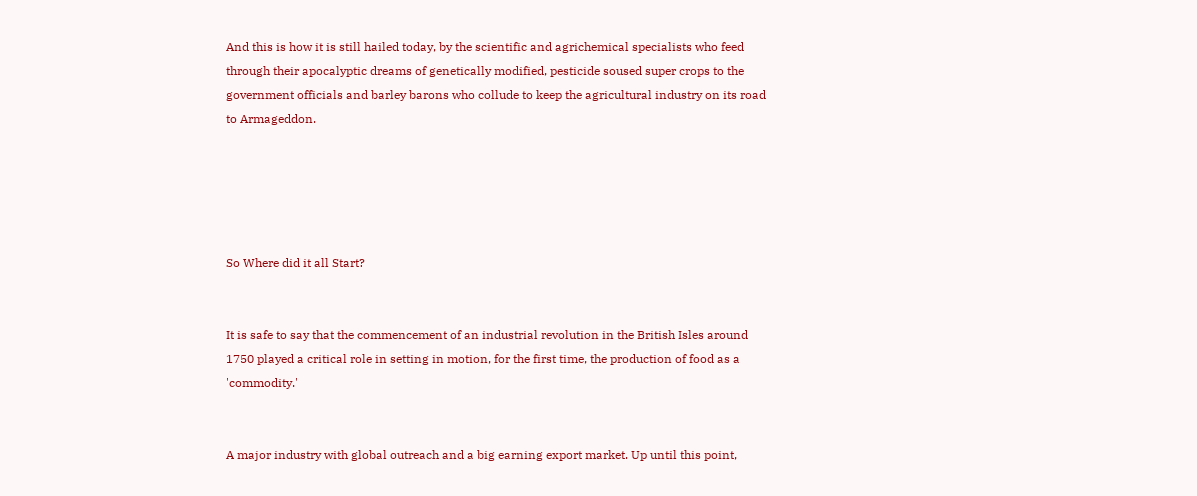And this is how it is still hailed today, by the scientific and agrichemical specialists who feed through their apocalyptic dreams of genetically modified, pesticide soused super crops to the government officials and barley barons who collude to keep the agricultural industry on its road to Armageddon.





So Where did it all Start?


It is safe to say that the commencement of an industrial revolution in the British Isles around 1750 played a critical role in setting in motion, for the first time, the production of food as a 'commodity.'


A major industry with global outreach and a big earning export market. Up until this point,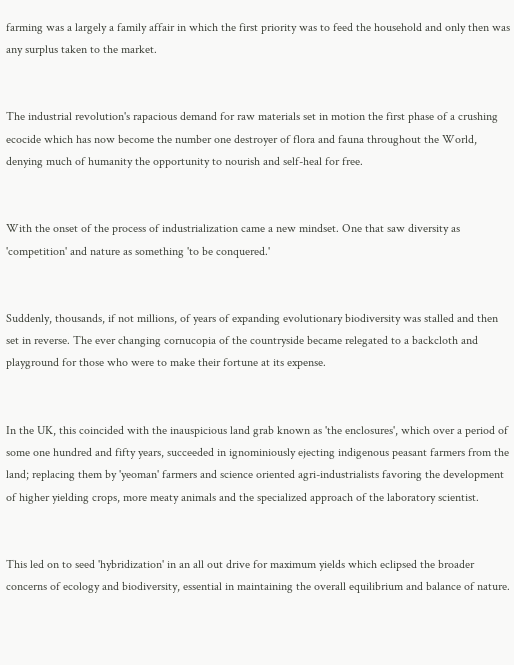farming was a largely a family affair in which the first priority was to feed the household and only then was any surplus taken to the market.


The industrial revolution's rapacious demand for raw materials set in motion the first phase of a crushing ecocide which has now become the number one destroyer of flora and fauna throughout the World, denying much of humanity the opportunity to nourish and self-heal for free.


With the onset of the process of industrialization came a new mindset. One that saw diversity as 'competition' and nature as something 'to be conquered.'


Suddenly, thousands, if not millions, of years of expanding evolutionary biodiversity was stalled and then set in reverse. The ever changing cornucopia of the countryside became relegated to a backcloth and playground for those who were to make their fortune at its expense.


In the UK, this coincided with the inauspicious land grab known as 'the enclosures', which over a period of some one hundred and fifty years, succeeded in ignominiously ejecting indigenous peasant farmers from the land; replacing them by 'yeoman' farmers and science oriented agri-industrialists favoring the development of higher yielding crops, more meaty animals and the specialized approach of the laboratory scientist.


This led on to seed 'hybridization' in an all out drive for maximum yields which eclipsed the broader concerns of ecology and biodiversity, essential in maintaining the overall equilibrium and balance of nature.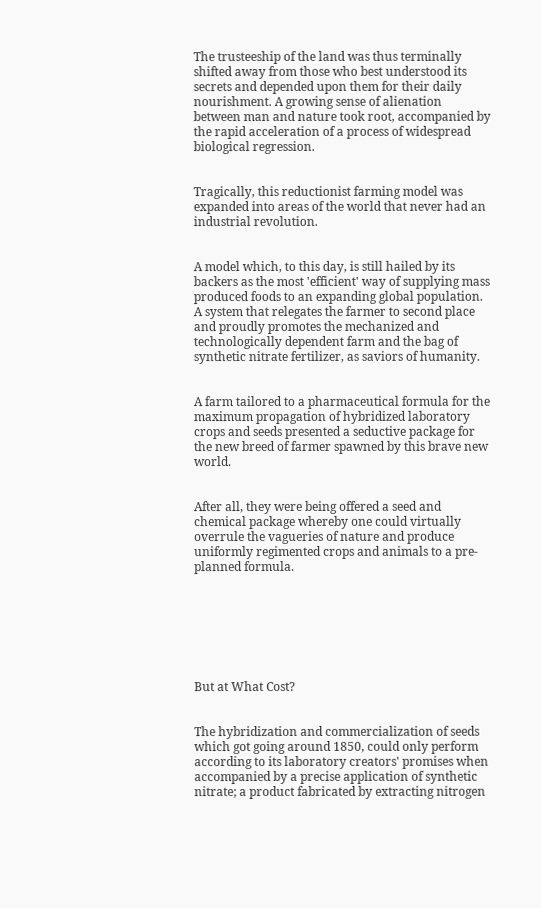The trusteeship of the land was thus terminally shifted away from those who best understood its secrets and depended upon them for their daily nourishment. A growing sense of alienation between man and nature took root, accompanied by the rapid acceleration of a process of widespread biological regression.


Tragically, this reductionist farming model was expanded into areas of the world that never had an industrial revolution.


A model which, to this day, is still hailed by its backers as the most 'efficient' way of supplying mass produced foods to an expanding global population. A system that relegates the farmer to second place and proudly promotes the mechanized and technologically dependent farm and the bag of synthetic nitrate fertilizer, as saviors of humanity.


A farm tailored to a pharmaceutical formula for the maximum propagation of hybridized laboratory crops and seeds presented a seductive package for the new breed of farmer spawned by this brave new world.


After all, they were being offered a seed and chemical package whereby one could virtually overrule the vagueries of nature and produce uniformly regimented crops and animals to a pre-planned formula.







But at What Cost?


The hybridization and commercialization of seeds which got going around 1850, could only perform according to its laboratory creators' promises when accompanied by a precise application of synthetic nitrate; a product fabricated by extracting nitrogen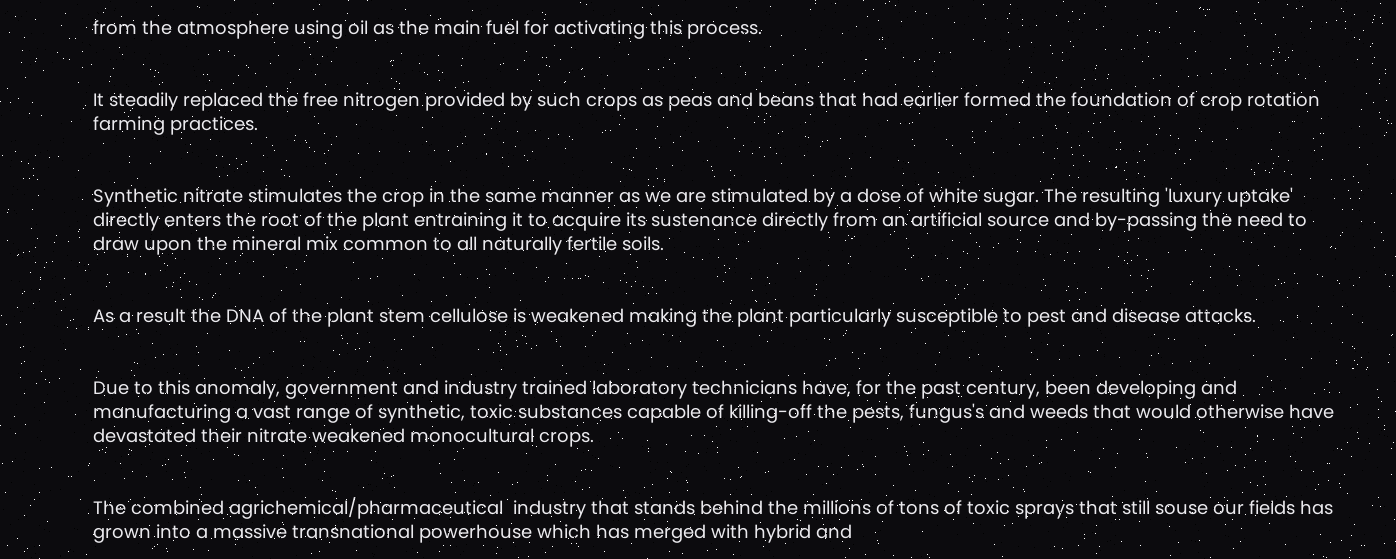from the atmosphere using oil as the main fuel for activating this process.


It steadily replaced the free nitrogen provided by such crops as peas and beans that had earlier formed the foundation of crop rotation farming practices.


Synthetic nitrate stimulates the crop in the same manner as we are stimulated by a dose of white sugar. The resulting 'luxury uptake' directly enters the root of the plant entraining it to acquire its sustenance directly from an artificial source and by-passing the need to draw upon the mineral mix common to all naturally fertile soils.


As a result the DNA of the plant stem cellulose is weakened making the plant particularly susceptible to pest and disease attacks.


Due to this anomaly, government and industry trained laboratory technicians have, for the past century, been developing and manufacturing a vast range of synthetic, toxic substances capable of killing-off the pests, fungus's and weeds that would otherwise have devastated their nitrate weakened monocultural crops.


The combined agrichemical/pharmaceutical  industry that stands behind the millions of tons of toxic sprays that still souse our fields has grown into a massive transnational powerhouse which has merged with hybrid and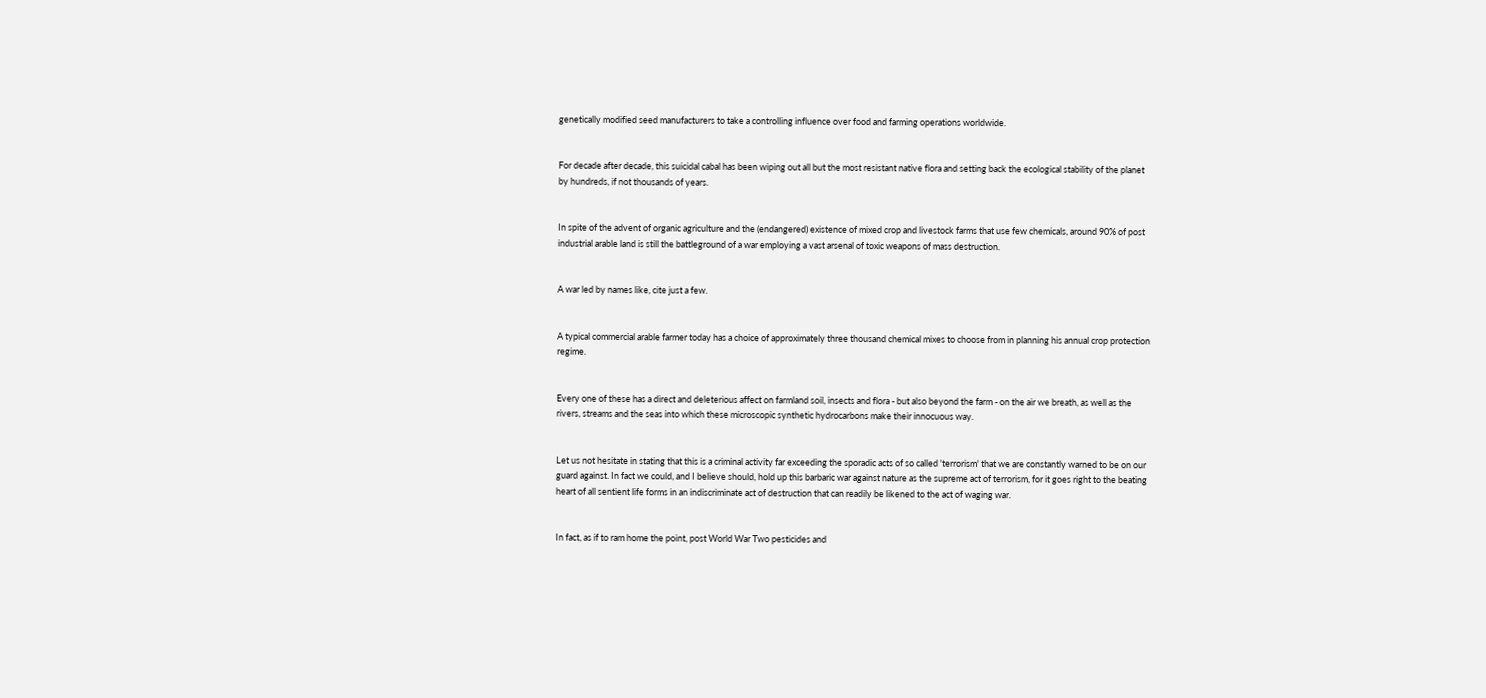genetically modified seed manufacturers to take a controlling influence over food and farming operations worldwide.


For decade after decade, this suicidal cabal has been wiping out all but the most resistant native flora and setting back the ecological stability of the planet by hundreds, if not thousands of years.


In spite of the advent of organic agriculture and the (endangered) existence of mixed crop and livestock farms that use few chemicals, around 90% of post industrial arable land is still the battleground of a war employing a vast arsenal of toxic weapons of mass destruction.


A war led by names like, cite just a few.


A typical commercial arable farmer today has a choice of approximately three thousand chemical mixes to choose from in planning his annual crop protection regime.


Every one of these has a direct and deleterious affect on farmland soil, insects and flora - but also beyond the farm - on the air we breath, as well as the rivers, streams and the seas into which these microscopic synthetic hydrocarbons make their innocuous way.


Let us not hesitate in stating that this is a criminal activity far exceeding the sporadic acts of so called 'terrorism' that we are constantly warned to be on our guard against. In fact we could, and I believe should, hold up this barbaric war against nature as the supreme act of terrorism, for it goes right to the beating heart of all sentient life forms in an indiscriminate act of destruction that can readily be likened to the act of waging war.


In fact, as if to ram home the point, post World War Two pesticides and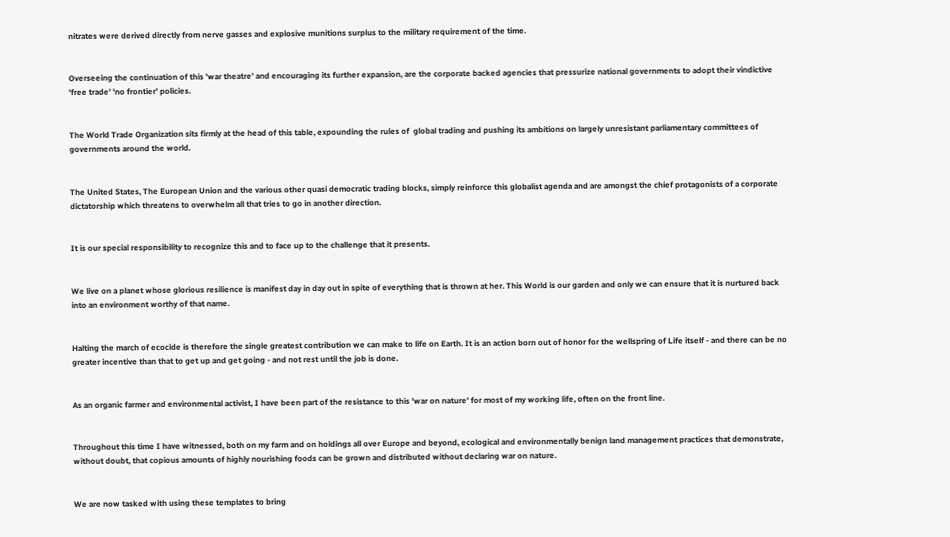nitrates were derived directly from nerve gasses and explosive munitions surplus to the military requirement of the time.


Overseeing the continuation of this 'war theatre' and encouraging its further expansion, are the corporate backed agencies that pressurize national governments to adopt their vindictive 'free trade' 'no frontier' policies.


The World Trade Organization sits firmly at the head of this table, expounding the rules of  global trading and pushing its ambitions on largely unresistant parliamentary committees of governments around the world.


The United States, The European Union and the various other quasi democratic trading blocks, simply reinforce this globalist agenda and are amongst the chief protagonists of a corporate dictatorship which threatens to overwhelm all that tries to go in another direction.


It is our special responsibility to recognize this and to face up to the challenge that it presents.


We live on a planet whose glorious resilience is manifest day in day out in spite of everything that is thrown at her. This World is our garden and only we can ensure that it is nurtured back into an environment worthy of that name.


Halting the march of ecocide is therefore the single greatest contribution we can make to life on Earth. It is an action born out of honor for the wellspring of Life itself - and there can be no greater incentive than that to get up and get going - and not rest until the job is done.


As an organic farmer and environmental activist, I have been part of the resistance to this 'war on nature' for most of my working life, often on the front line.


Throughout this time I have witnessed, both on my farm and on holdings all over Europe and beyond, ecological and environmentally benign land management practices that demonstrate, without doubt, that copious amounts of highly nourishing foods can be grown and distributed without declaring war on nature.


We are now tasked with using these templates to bring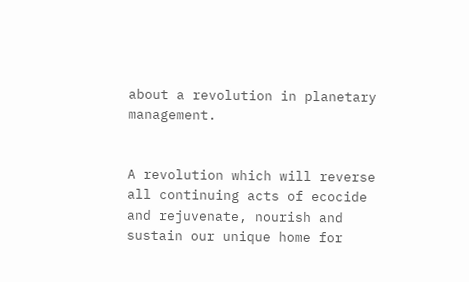about a revolution in planetary management.


A revolution which will reverse all continuing acts of ecocide and rejuvenate, nourish and sustain our unique home for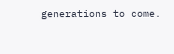generations to come.